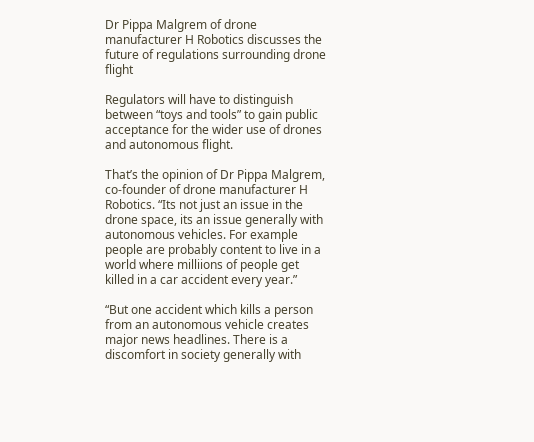Dr Pippa Malgrem of drone manufacturer H Robotics discusses the future of regulations surrounding drone flight

Regulators will have to distinguish between “toys and tools” to gain public acceptance for the wider use of drones and autonomous flight.

That’s the opinion of Dr Pippa Malgrem, co-founder of drone manufacturer H Robotics. “Its not just an issue in the drone space, its an issue generally with autonomous vehicles. For example people are probably content to live in a world where milliions of people get killed in a car accident every year.”

“But one accident which kills a person from an autonomous vehicle creates major news headlines. There is a discomfort in society generally with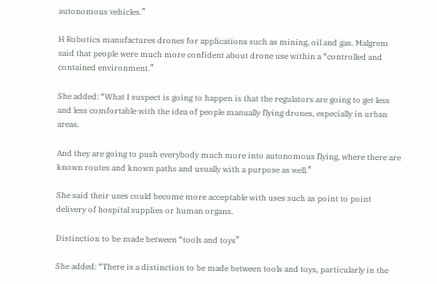autonomous vehicles.”

H Robotics manufactures drones for applications such as mining, oil and gas. Malgrem said that people were much more confident about drone use within a “controlled and contained environment.”

She added: “What I suspect is going to happen is that the regulators are going to get less and less comfortable with the idea of people manually flying drones, especially in urban areas.

And they are going to push everybody much more into autonomous flying, where there are known routes and known paths and usually with a purpose as well.”

She said their uses could become more acceptable with uses such as point to point delivery of hospital supplies or human organs.

Distinction to be made between “tools and toys”

She added: “There is a distinction to be made between tools and toys, particularly in the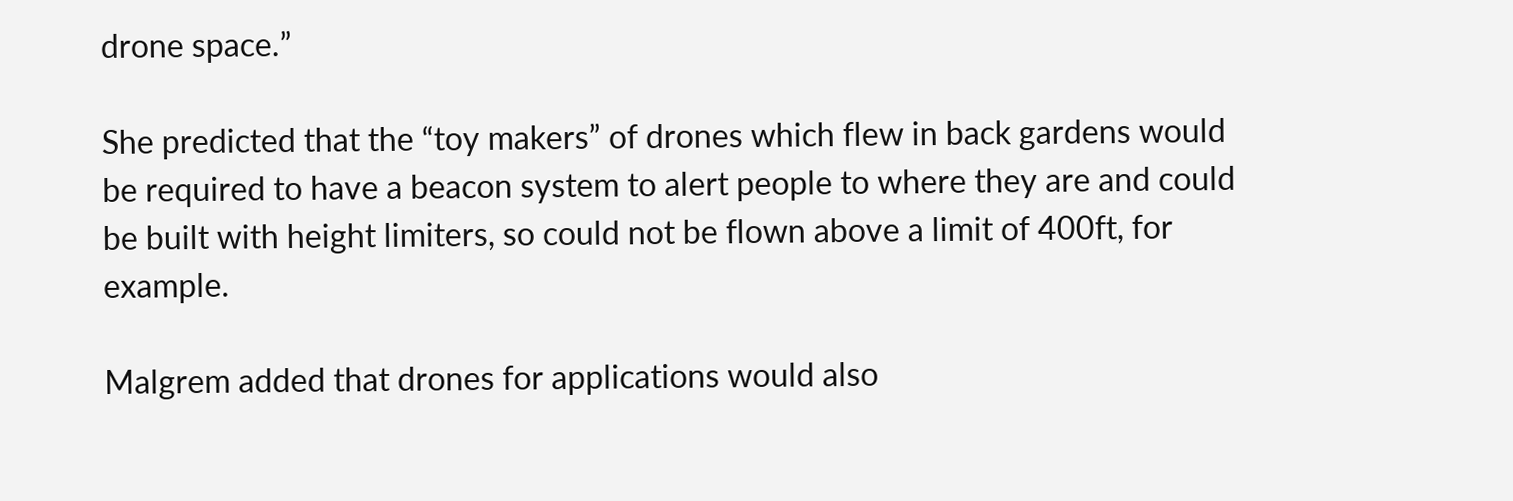drone space.”

She predicted that the “toy makers” of drones which flew in back gardens would be required to have a beacon system to alert people to where they are and could be built with height limiters, so could not be flown above a limit of 400ft, for example.

Malgrem added that drones for applications would also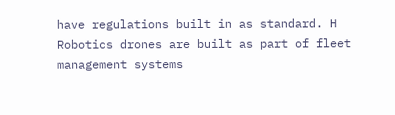have regulations built in as standard. H Robotics drones are built as part of fleet management systems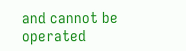and cannot be operated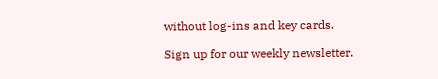without log-ins and key cards.

Sign up for our weekly newsletter.